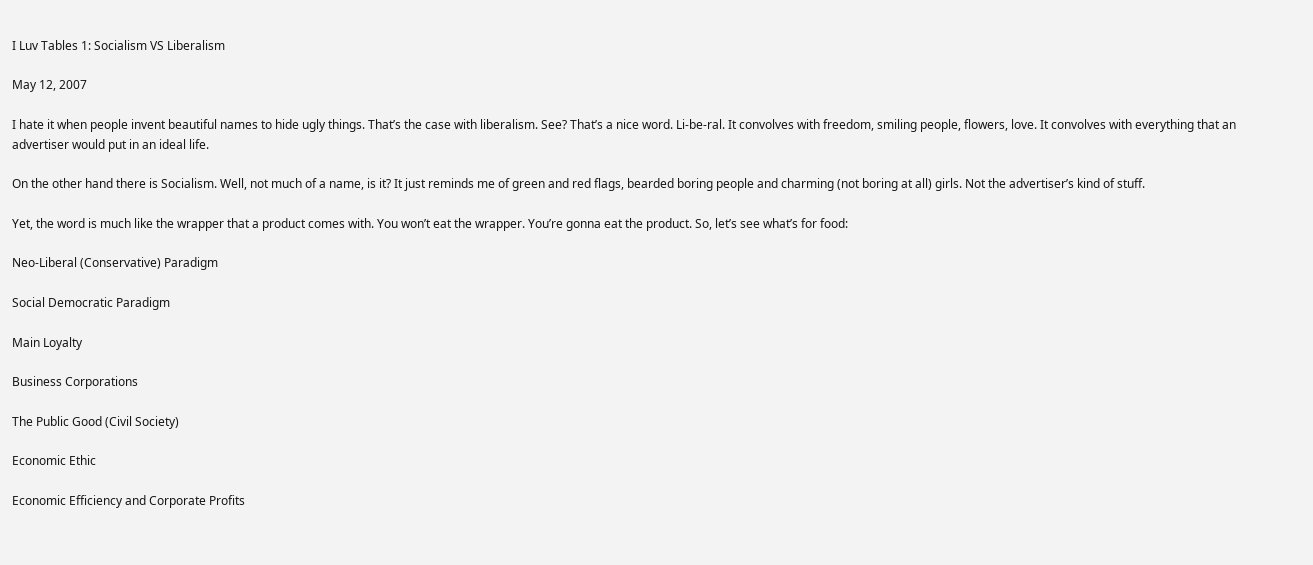I Luv Tables 1: Socialism VS Liberalism

May 12, 2007

I hate it when people invent beautiful names to hide ugly things. That’s the case with liberalism. See? That’s a nice word. Li-be-ral. It convolves with freedom, smiling people, flowers, love. It convolves with everything that an advertiser would put in an ideal life.

On the other hand there is Socialism. Well, not much of a name, is it? It just reminds me of green and red flags, bearded boring people and charming (not boring at all) girls. Not the advertiser’s kind of stuff.

Yet, the word is much like the wrapper that a product comes with. You won’t eat the wrapper. You’re gonna eat the product. So, let’s see what’s for food:

Neo-Liberal (Conservative) Paradigm

Social Democratic Paradigm

Main Loyalty

Business Corporations

The Public Good (Civil Society)

Economic Ethic

Economic Efficiency and Corporate Profits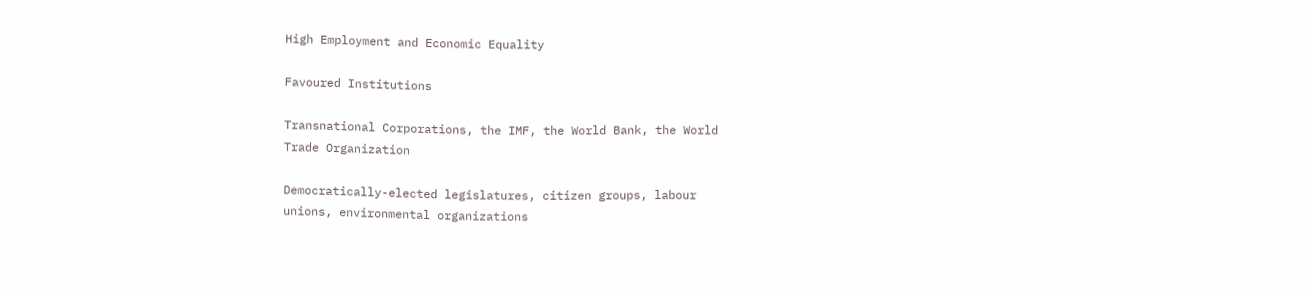High Employment and Economic Equality

Favoured Institutions

Transnational Corporations, the IMF, the World Bank, the World
Trade Organization

Democratically-elected legislatures, citizen groups, labour
unions, environmental organizations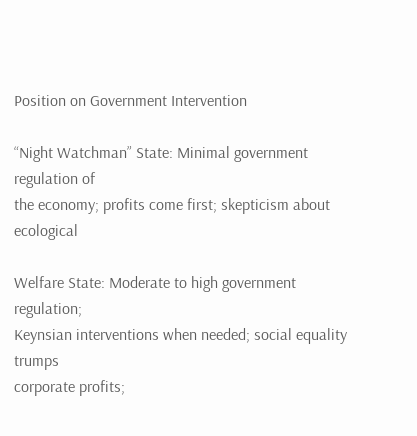Position on Government Intervention

“Night Watchman” State: Minimal government regulation of
the economy; profits come first; skepticism about ecological

Welfare State: Moderate to high government regulation;
Keynsian interventions when needed; social equality trumps
corporate profits;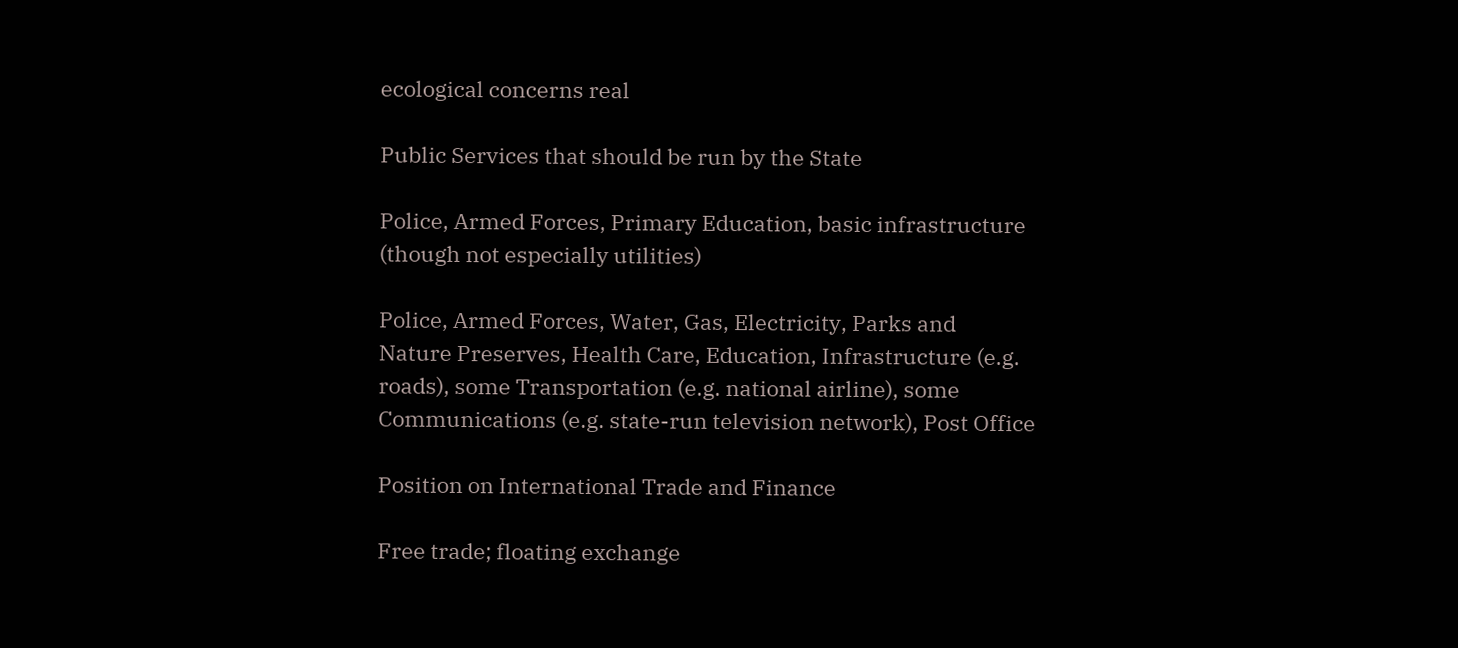ecological concerns real

Public Services that should be run by the State

Police, Armed Forces, Primary Education, basic infrastructure
(though not especially utilities)

Police, Armed Forces, Water, Gas, Electricity, Parks and
Nature Preserves, Health Care, Education, Infrastructure (e.g.
roads), some Transportation (e.g. national airline), some
Communications (e.g. state-run television network), Post Office

Position on International Trade and Finance

Free trade; floating exchange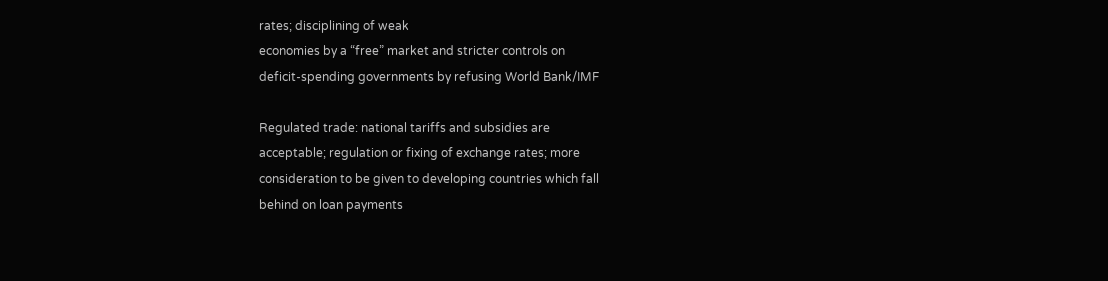rates; disciplining of weak
economies by a “free” market and stricter controls on
deficit-spending governments by refusing World Bank/IMF

Regulated trade: national tariffs and subsidies are
acceptable; regulation or fixing of exchange rates; more
consideration to be given to developing countries which fall
behind on loan payments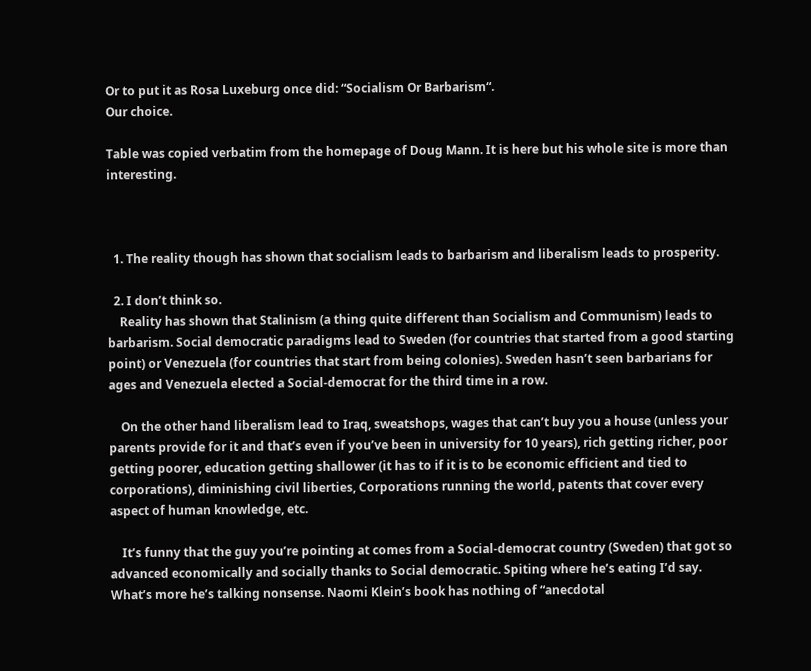Or to put it as Rosa Luxeburg once did: “Socialism Or Barbarism“.
Our choice.

Table was copied verbatim from the homepage of Doug Mann. It is here but his whole site is more than interesting.



  1. The reality though has shown that socialism leads to barbarism and liberalism leads to prosperity.

  2. I don’t think so.
    Reality has shown that Stalinism (a thing quite different than Socialism and Communism) leads to barbarism. Social democratic paradigms lead to Sweden (for countries that started from a good starting point) or Venezuela (for countries that start from being colonies). Sweden hasn’t seen barbarians for ages and Venezuela elected a Social-democrat for the third time in a row.

    On the other hand liberalism lead to Iraq, sweatshops, wages that can’t buy you a house (unless your parents provide for it and that’s even if you’ve been in university for 10 years), rich getting richer, poor getting poorer, education getting shallower (it has to if it is to be economic efficient and tied to corporations), diminishing civil liberties, Corporations running the world, patents that cover every aspect of human knowledge, etc.

    It’s funny that the guy you’re pointing at comes from a Social-democrat country (Sweden) that got so advanced economically and socially thanks to Social democratic. Spiting where he’s eating I’d say. What’s more he’s talking nonsense. Naomi Klein’s book has nothing of “anecdotal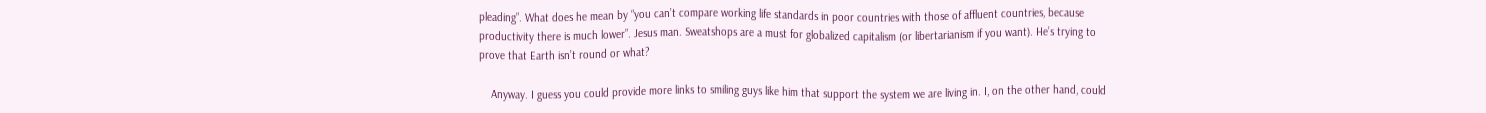pleading”. What does he mean by “you can’t compare working life standards in poor countries with those of affluent countries, because productivity there is much lower”. Jesus man. Sweatshops are a must for globalized capitalism (or libertarianism if you want). He’s trying to prove that Earth isn’t round or what?

    Anyway. I guess you could provide more links to smiling guys like him that support the system we are living in. I, on the other hand, could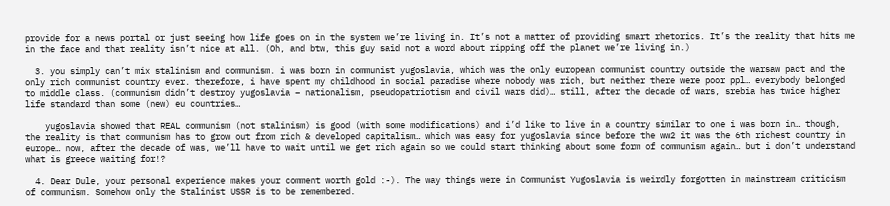provide for a news portal or just seeing how life goes on in the system we’re living in. It’s not a matter of providing smart rhetorics. It’s the reality that hits me in the face and that reality isn’t nice at all. (Oh, and btw, this guy said not a word about ripping off the planet we’re living in.)

  3. you simply can’t mix stalinism and communism. i was born in communist yugoslavia, which was the only european communist country outside the warsaw pact and the only rich communist country ever. therefore, i have spent my childhood in social paradise where nobody was rich, but neither there were poor ppl… everybody belonged to middle class. (communism didn’t destroy yugoslavia – nationalism, pseudopatriotism and civil wars did)… still, after the decade of wars, srebia has twice higher life standard than some (new) eu countries…

    yugoslavia showed that REAL communism (not stalinism) is good (with some modifications) and i’d like to live in a country similar to one i was born in… though, the reality is that communism has to grow out from rich & developed capitalism… which was easy for yugoslavia since before the ww2 it was the 6th richest country in europe… now, after the decade of was, we’ll have to wait until we get rich again so we could start thinking about some form of communism again… but i don’t understand what is greece waiting for!?

  4. Dear Dule, your personal experience makes your comment worth gold :-). The way things were in Communist Yugoslavia is weirdly forgotten in mainstream criticism of communism. Somehow only the Stalinist USSR is to be remembered.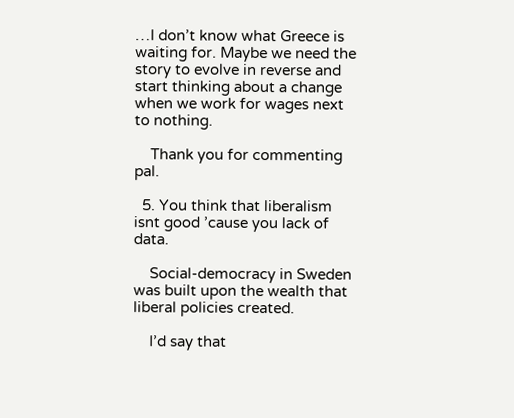…I don’t know what Greece is waiting for. Maybe we need the story to evolve in reverse and start thinking about a change when we work for wages next to nothing.

    Thank you for commenting pal.

  5. You think that liberalism isnt good ’cause you lack of data.

    Social-democracy in Sweden was built upon the wealth that liberal policies created.

    I’d say that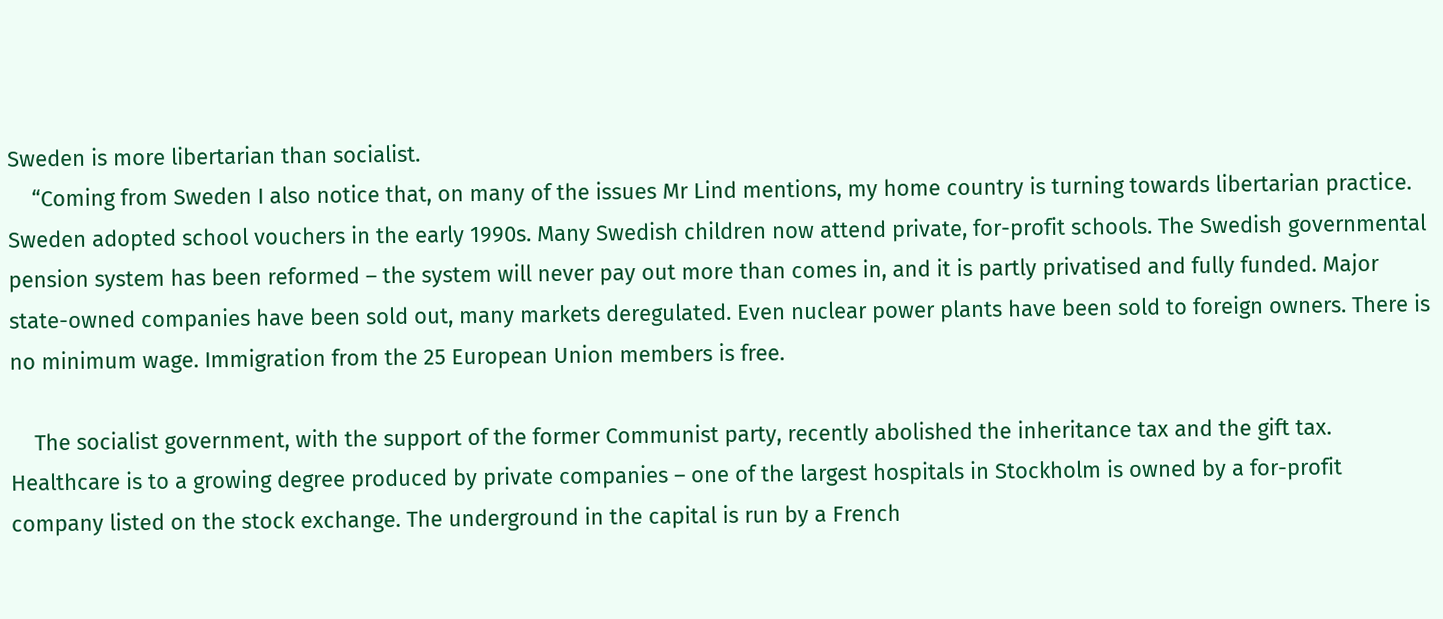Sweden is more libertarian than socialist.
    “Coming from Sweden I also notice that, on many of the issues Mr Lind mentions, my home country is turning towards libertarian practice. Sweden adopted school vouchers in the early 1990s. Many Swedish children now attend private, for-profit schools. The Swedish governmental pension system has been reformed – the system will never pay out more than comes in, and it is partly privatised and fully funded. Major state-owned companies have been sold out, many markets deregulated. Even nuclear power plants have been sold to foreign owners. There is no minimum wage. Immigration from the 25 European Union members is free.

    The socialist government, with the support of the former Communist party, recently abolished the inheritance tax and the gift tax. Healthcare is to a growing degree produced by private companies – one of the largest hospitals in Stockholm is owned by a for-profit company listed on the stock exchange. The underground in the capital is run by a French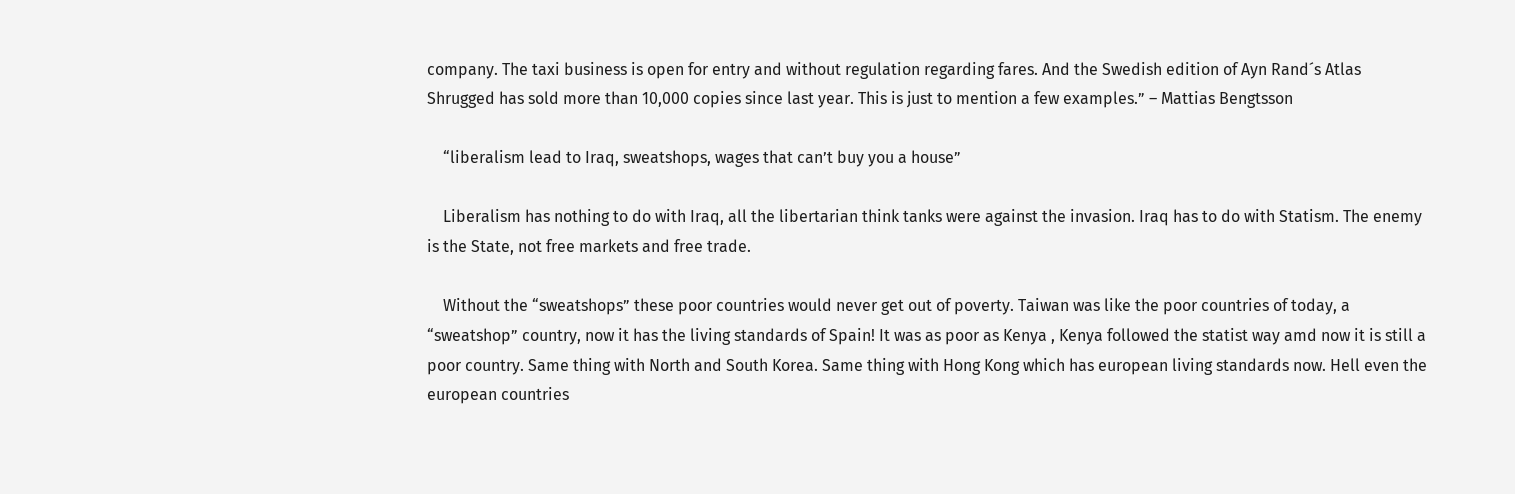company. The taxi business is open for entry and without regulation regarding fares. And the Swedish edition of Ayn Rand´s Atlas Shrugged has sold more than 10,000 copies since last year. This is just to mention a few examples.” – Mattias Bengtsson

    “liberalism lead to Iraq, sweatshops, wages that can’t buy you a house”

    Liberalism has nothing to do with Iraq, all the libertarian think tanks were against the invasion. Iraq has to do with Statism. The enemy is the State, not free markets and free trade.

    Without the “sweatshops” these poor countries would never get out of poverty. Taiwan was like the poor countries of today, a “sweatshop” country, now it has the living standards of Spain! It was as poor as Kenya , Kenya followed the statist way amd now it is still a poor country. Same thing with North and South Korea. Same thing with Hong Kong which has european living standards now. Hell even the european countries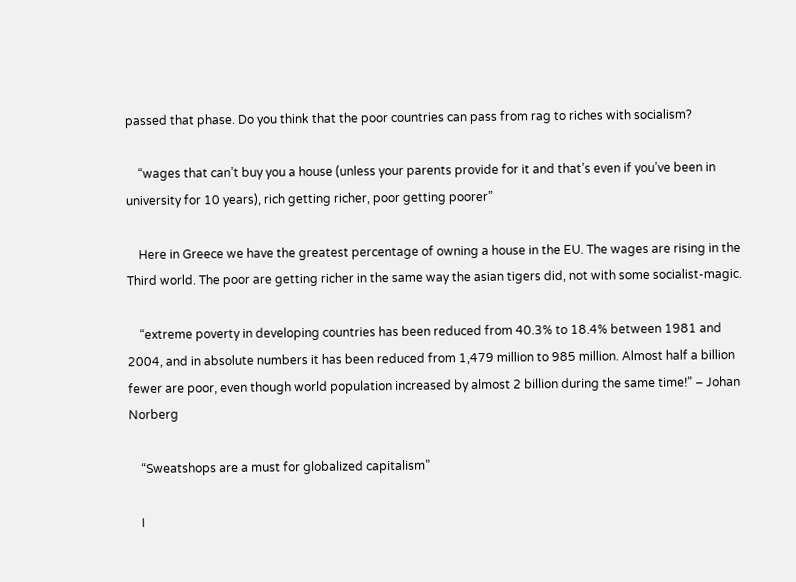passed that phase. Do you think that the poor countries can pass from rag to riches with socialism?

    “wages that can’t buy you a house (unless your parents provide for it and that’s even if you’ve been in university for 10 years), rich getting richer, poor getting poorer”

    Here in Greece we have the greatest percentage of owning a house in the EU. The wages are rising in the Third world. The poor are getting richer in the same way the asian tigers did, not with some socialist-magic.

    “extreme poverty in developing countries has been reduced from 40.3% to 18.4% between 1981 and 2004, and in absolute numbers it has been reduced from 1,479 million to 985 million. Almost half a billion fewer are poor, even though world population increased by almost 2 billion during the same time!” – Johan Norberg

    “Sweatshops are a must for globalized capitalism”

    I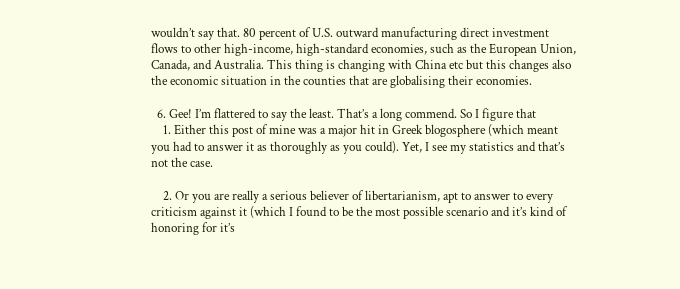wouldn’t say that. 80 percent of U.S. outward manufacturing direct investment flows to other high-income, high-standard economies, such as the European Union, Canada, and Australia. This thing is changing with China etc but this changes also the economic situation in the counties that are globalising their economies.

  6. Gee! I’m flattered to say the least. That’s a long commend. So I figure that
    1. Either this post of mine was a major hit in Greek blogosphere (which meant you had to answer it as thoroughly as you could). Yet, I see my statistics and that’s not the case.

    2. Or you are really a serious believer of libertarianism, apt to answer to every criticism against it (which I found to be the most possible scenario and it’s kind of honoring for it’s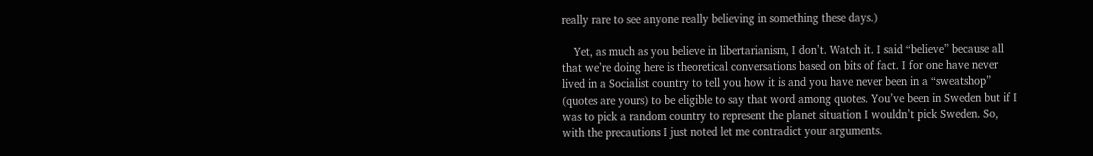really rare to see anyone really believing in something these days.)

    Yet, as much as you believe in libertarianism, I don’t. Watch it. I said “believe” because all that we’re doing here is theoretical conversations based on bits of fact. I for one have never lived in a Socialist country to tell you how it is and you have never been in a “sweatshop” (quotes are yours) to be eligible to say that word among quotes. You’ve been in Sweden but if I was to pick a random country to represent the planet situation I wouldn’t pick Sweden. So, with the precautions I just noted let me contradict your arguments.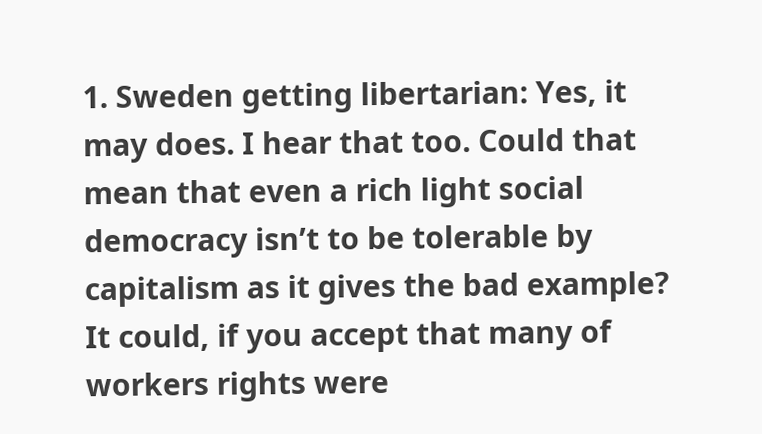1. Sweden getting libertarian: Yes, it may does. I hear that too. Could that mean that even a rich light social democracy isn’t to be tolerable by capitalism as it gives the bad example? It could, if you accept that many of workers rights were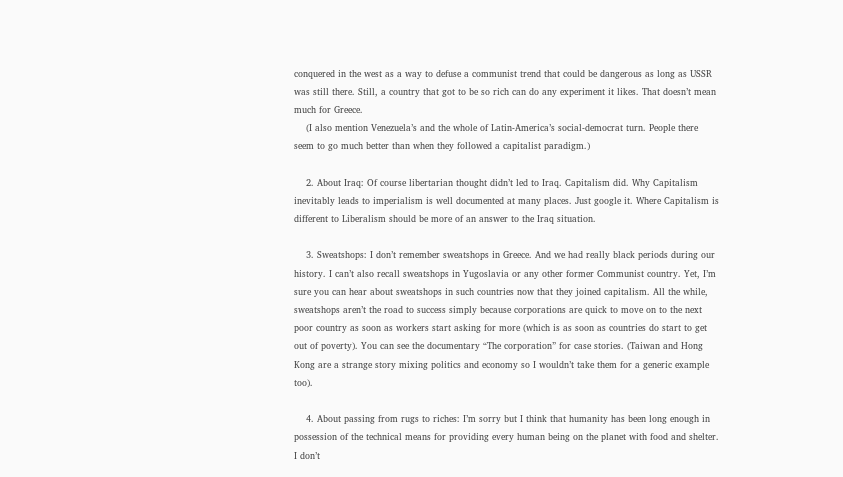conquered in the west as a way to defuse a communist trend that could be dangerous as long as USSR was still there. Still, a country that got to be so rich can do any experiment it likes. That doesn’t mean much for Greece.
    (I also mention Venezuela’s and the whole of Latin-America’s social-democrat turn. People there seem to go much better than when they followed a capitalist paradigm.)

    2. About Iraq: Of course libertarian thought didn’t led to Iraq. Capitalism did. Why Capitalism inevitably leads to imperialism is well documented at many places. Just google it. Where Capitalism is different to Liberalism should be more of an answer to the Iraq situation.

    3. Sweatshops: I don’t remember sweatshops in Greece. And we had really black periods during our history. I can’t also recall sweatshops in Yugoslavia or any other former Communist country. Yet, I’m sure you can hear about sweatshops in such countries now that they joined capitalism. All the while, sweatshops aren’t the road to success simply because corporations are quick to move on to the next poor country as soon as workers start asking for more (which is as soon as countries do start to get out of poverty). You can see the documentary “The corporation” for case stories. (Taiwan and Hong Kong are a strange story mixing politics and economy so I wouldn’t take them for a generic example too).

    4. About passing from rugs to riches: I’m sorry but I think that humanity has been long enough in possession of the technical means for providing every human being on the planet with food and shelter. I don’t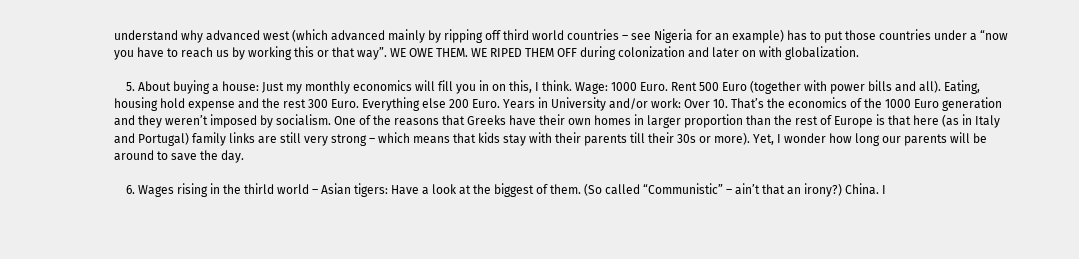understand why advanced west (which advanced mainly by ripping off third world countries – see Nigeria for an example) has to put those countries under a “now you have to reach us by working this or that way”. WE OWE THEM. WE RIPED THEM OFF during colonization and later on with globalization.

    5. About buying a house: Just my monthly economics will fill you in on this, I think. Wage: 1000 Euro. Rent 500 Euro (together with power bills and all). Eating, housing hold expense and the rest 300 Euro. Everything else 200 Euro. Years in University and/or work: Over 10. That’s the economics of the 1000 Euro generation and they weren’t imposed by socialism. One of the reasons that Greeks have their own homes in larger proportion than the rest of Europe is that here (as in Italy and Portugal) family links are still very strong – which means that kids stay with their parents till their 30s or more). Yet, I wonder how long our parents will be around to save the day.

    6. Wages rising in the thirld world – Asian tigers: Have a look at the biggest of them. (So called “Communistic” – ain’t that an irony?) China. I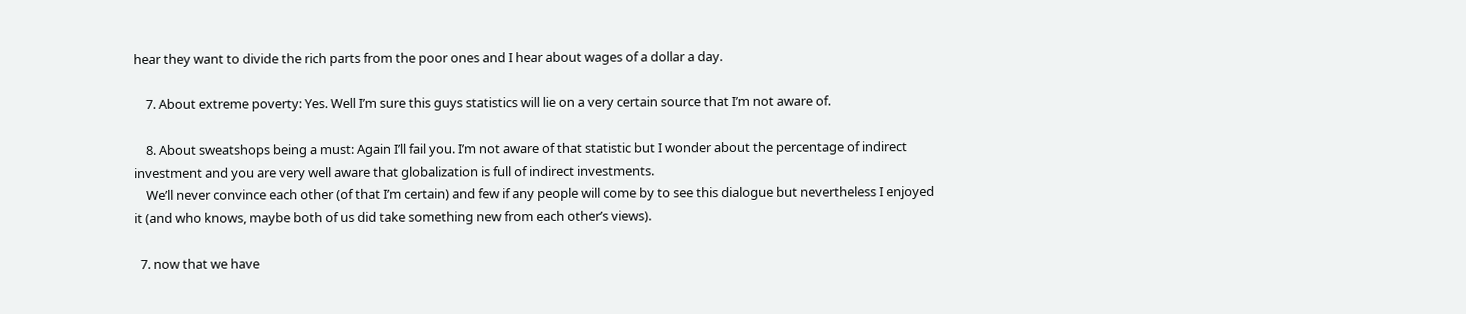hear they want to divide the rich parts from the poor ones and I hear about wages of a dollar a day.

    7. About extreme poverty: Yes. Well I’m sure this guys statistics will lie on a very certain source that I’m not aware of.

    8. About sweatshops being a must: Again I’ll fail you. I’m not aware of that statistic but I wonder about the percentage of indirect investment and you are very well aware that globalization is full of indirect investments.
    We’ll never convince each other (of that I’m certain) and few if any people will come by to see this dialogue but nevertheless I enjoyed it (and who knows, maybe both of us did take something new from each other’s views).

  7. now that we have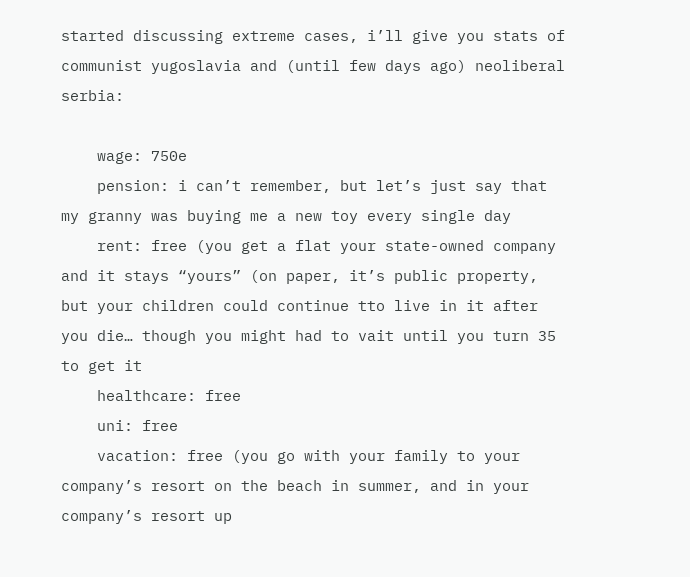started discussing extreme cases, i’ll give you stats of communist yugoslavia and (until few days ago) neoliberal serbia:

    wage: 750e
    pension: i can’t remember, but let’s just say that my granny was buying me a new toy every single day
    rent: free (you get a flat your state-owned company and it stays “yours” (on paper, it’s public property, but your children could continue tto live in it after you die… though you might had to vait until you turn 35 to get it
    healthcare: free
    uni: free
    vacation: free (you go with your family to your company’s resort on the beach in summer, and in your company’s resort up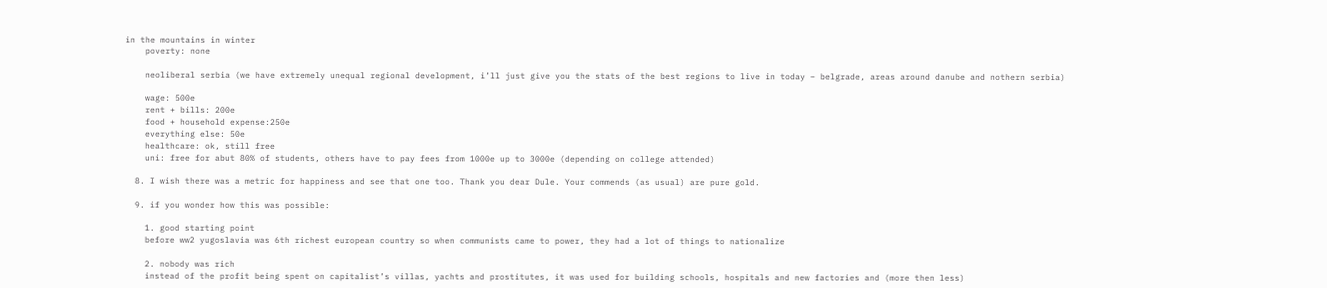in the mountains in winter
    poverty: none

    neoliberal serbia (we have extremely unequal regional development, i’ll just give you the stats of the best regions to live in today – belgrade, areas around danube and nothern serbia)

    wage: 500e
    rent + bills: 200e
    food + household expense:250e
    everything else: 50e
    healthcare: ok, still free
    uni: free for abut 80% of students, others have to pay fees from 1000e up to 3000e (depending on college attended)

  8. I wish there was a metric for happiness and see that one too. Thank you dear Dule. Your commends (as usual) are pure gold.

  9. if you wonder how this was possible:

    1. good starting point
    before ww2 yugoslavia was 6th richest european country so when communists came to power, they had a lot of things to nationalize

    2. nobody was rich
    instead of the profit being spent on capitalist’s villas, yachts and prostitutes, it was used for building schools, hospitals and new factories and (more then less)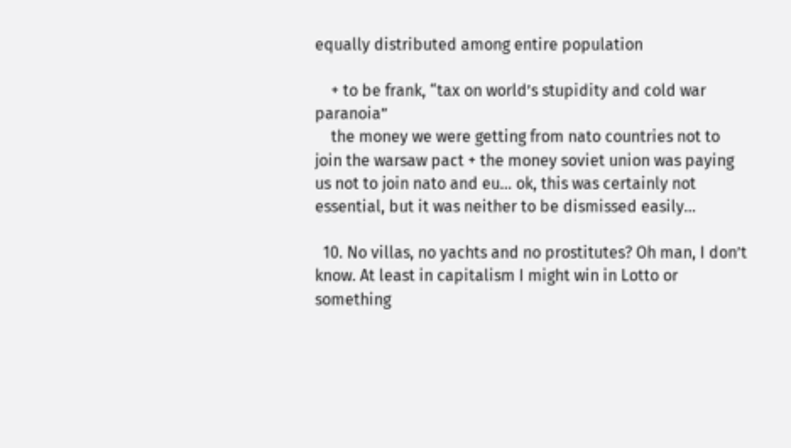equally distributed among entire population

    + to be frank, “tax on world’s stupidity and cold war paranoia”
    the money we were getting from nato countries not to join the warsaw pact + the money soviet union was paying us not to join nato and eu… ok, this was certainly not essential, but it was neither to be dismissed easily…

  10. No villas, no yachts and no prostitutes? Oh man, I don’t know. At least in capitalism I might win in Lotto or something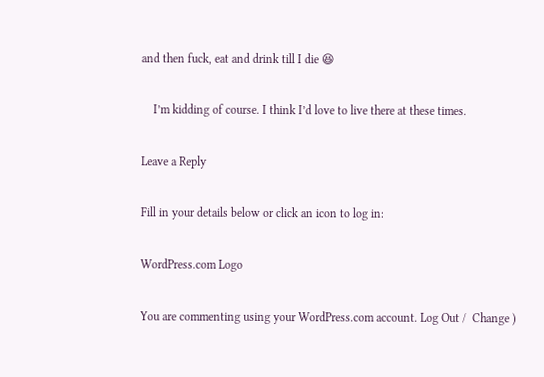and then fuck, eat and drink till I die 😆

    I’m kidding of course. I think I’d love to live there at these times.

Leave a Reply

Fill in your details below or click an icon to log in:

WordPress.com Logo

You are commenting using your WordPress.com account. Log Out /  Change )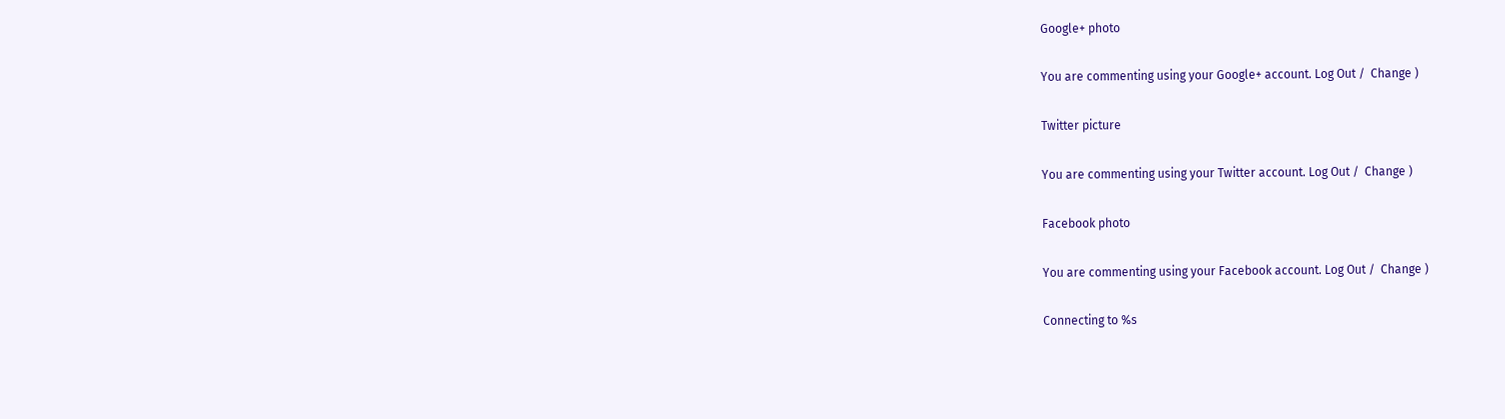Google+ photo

You are commenting using your Google+ account. Log Out /  Change )

Twitter picture

You are commenting using your Twitter account. Log Out /  Change )

Facebook photo

You are commenting using your Facebook account. Log Out /  Change )

Connecting to %s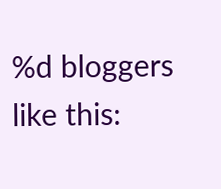%d bloggers like this: